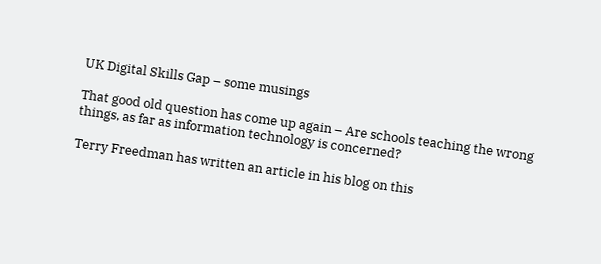UK Digital Skills Gap – some musings

That good old question has come up again – Are schools teaching the wrong things, as far as information technology is concerned?

Terry Freedman has written an article in his blog on this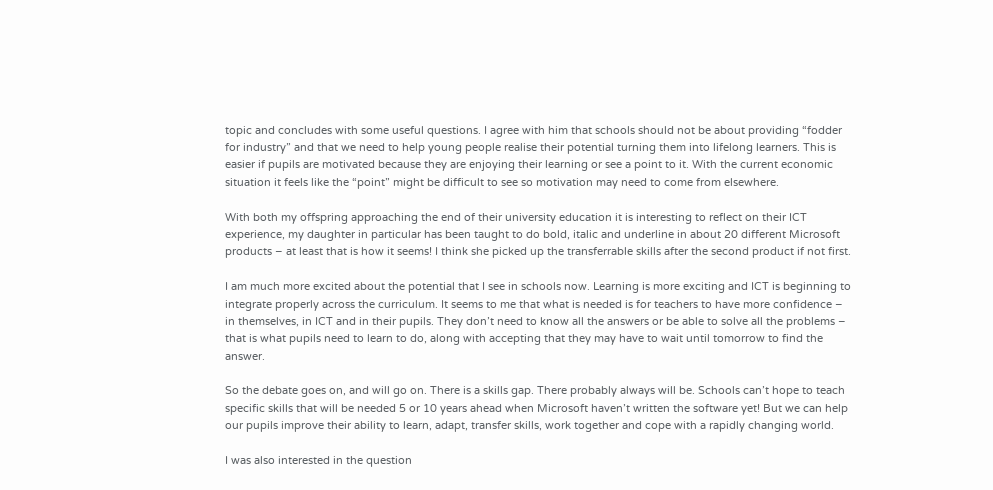topic and concludes with some useful questions. I agree with him that schools should not be about providing “fodder for industry” and that we need to help young people realise their potential turning them into lifelong learners. This is easier if pupils are motivated because they are enjoying their learning or see a point to it. With the current economic situation it feels like the “point” might be difficult to see so motivation may need to come from elsewhere.

With both my offspring approaching the end of their university education it is interesting to reflect on their ICT experience, my daughter in particular has been taught to do bold, italic and underline in about 20 different Microsoft products – at least that is how it seems! I think she picked up the transferrable skills after the second product if not first.

I am much more excited about the potential that I see in schools now. Learning is more exciting and ICT is beginning to integrate properly across the curriculum. It seems to me that what is needed is for teachers to have more confidence – in themselves, in ICT and in their pupils. They don’t need to know all the answers or be able to solve all the problems – that is what pupils need to learn to do, along with accepting that they may have to wait until tomorrow to find the answer.

So the debate goes on, and will go on. There is a skills gap. There probably always will be. Schools can’t hope to teach specific skills that will be needed 5 or 10 years ahead when Microsoft haven’t written the software yet! But we can help our pupils improve their ability to learn, adapt, transfer skills, work together and cope with a rapidly changing world.

I was also interested in the question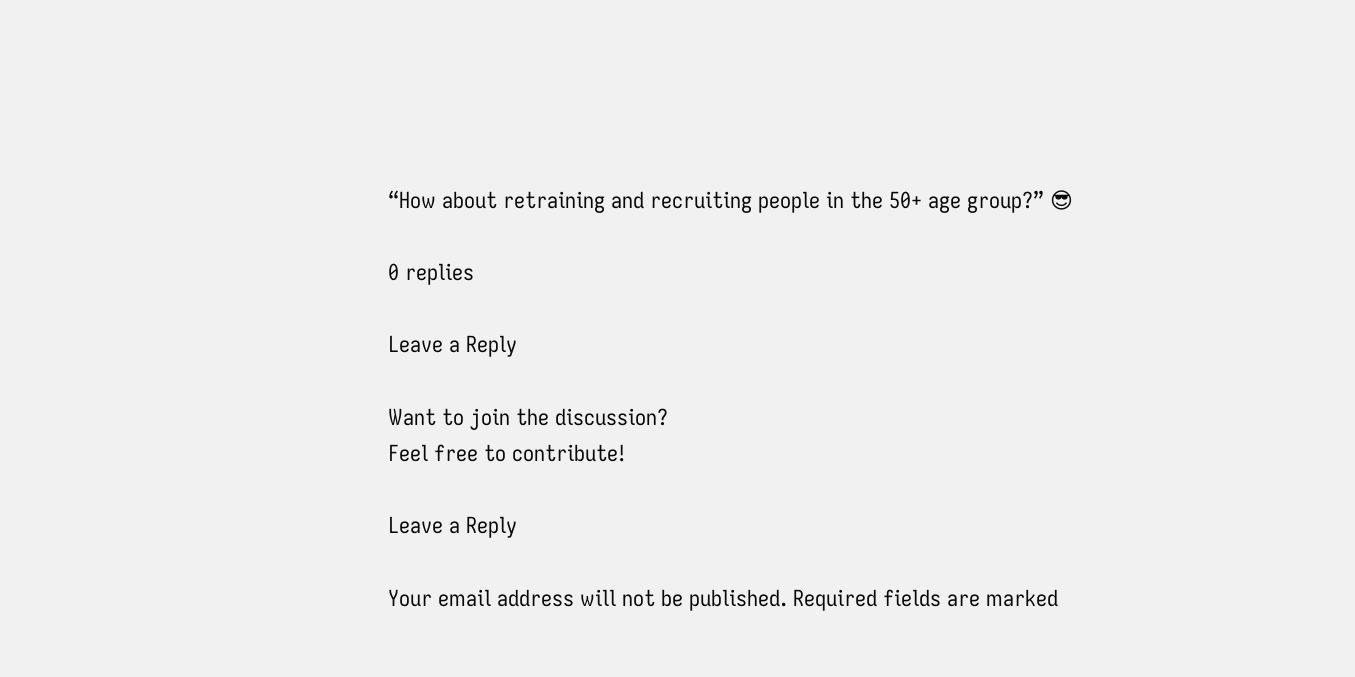“How about retraining and recruiting people in the 50+ age group?” 😎

0 replies

Leave a Reply

Want to join the discussion?
Feel free to contribute!

Leave a Reply

Your email address will not be published. Required fields are marked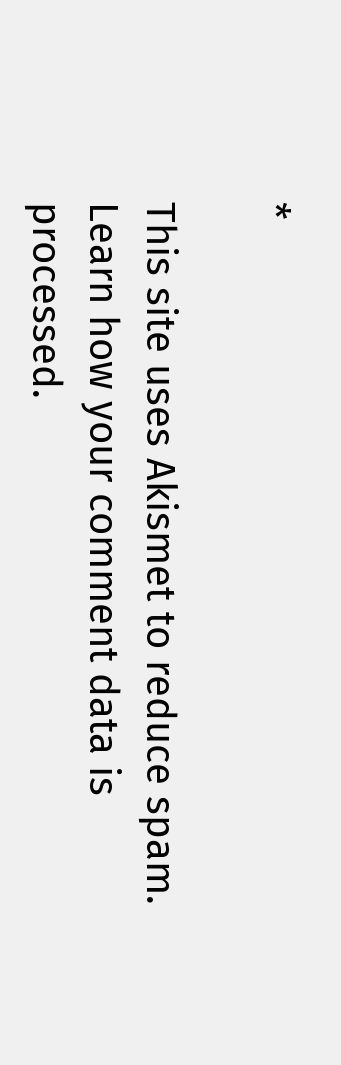*

This site uses Akismet to reduce spam. Learn how your comment data is processed.